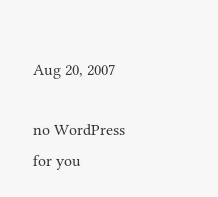Aug 20, 2007

no WordPress for you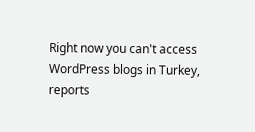Right now you can't access WordPress blogs in Turkey, reports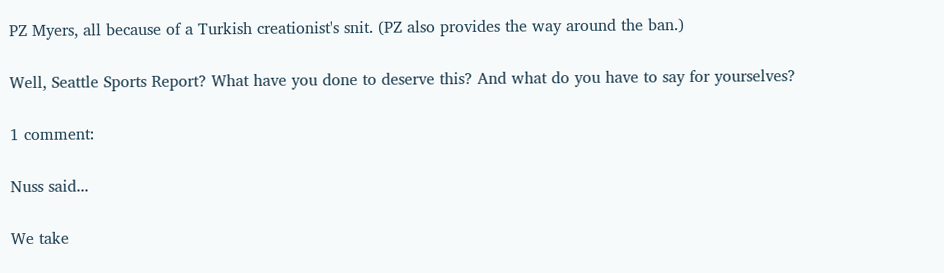PZ Myers, all because of a Turkish creationist's snit. (PZ also provides the way around the ban.)

Well, Seattle Sports Report? What have you done to deserve this? And what do you have to say for yourselves?

1 comment:

Nuss said...

We take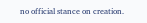no official stance on creation.